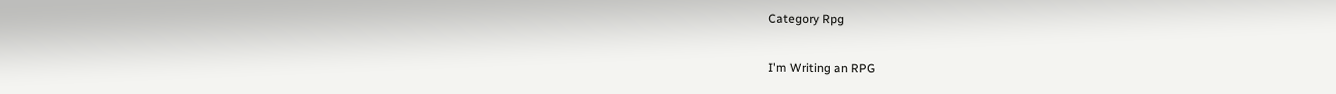Category Rpg

I'm Writing an RPG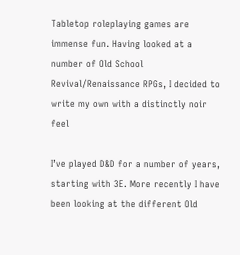Tabletop roleplaying games are immense fun. Having looked at a number of Old School Revival/Renaissance RPGs, I decided to write my own with a distinctly noir feel

I’ve played D&D for a number of years, starting with 3E. More recently I have been looking at the different Old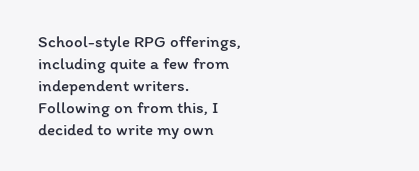School-style RPG offerings, including quite a few from independent writers. Following on from this, I decided to write my own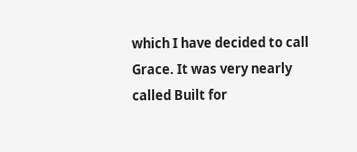which I have decided to call Grace. It was very nearly called Built for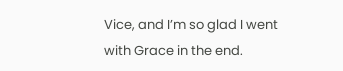Vice, and I’m so glad I went with Grace in the end.